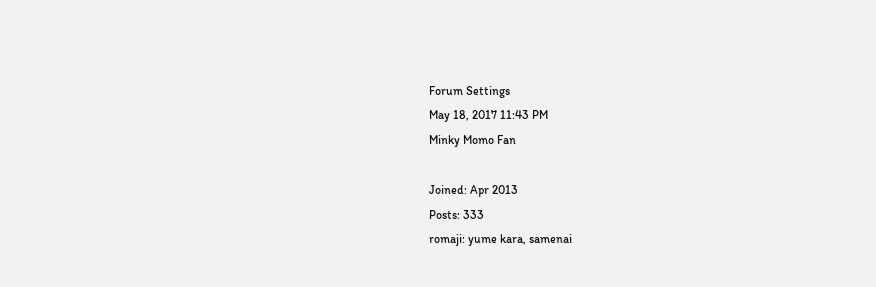Forum Settings
May 18, 2017 11:43 PM
Minky Momo Fan

Joined: Apr 2013
Posts: 333
romaji: yume kara, samenai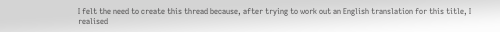I felt the need to create this thread because, after trying to work out an English translation for this title, I realised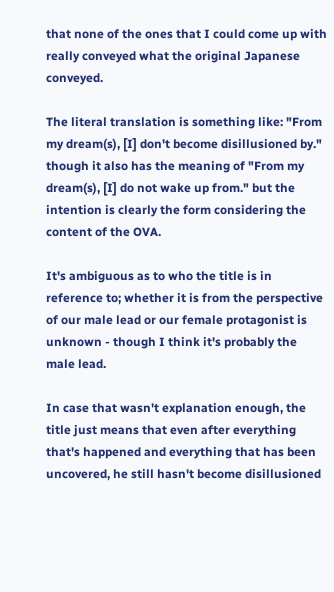that none of the ones that I could come up with really conveyed what the original Japanese conveyed.

The literal translation is something like: "From my dream(s), [I] don't become disillusioned by." though it also has the meaning of "From my dream(s), [I] do not wake up from." but the intention is clearly the form considering the content of the OVA.

It's ambiguous as to who the title is in reference to; whether it is from the perspective of our male lead or our female protagonist is unknown - though I think it's probably the male lead.

In case that wasn't explanation enough, the title just means that even after everything that's happened and everything that has been uncovered, he still hasn't become disillusioned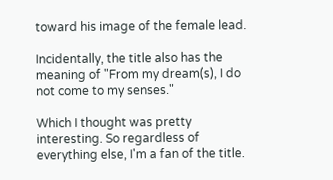toward his image of the female lead.

Incidentally, the title also has the meaning of "From my dream(s), I do not come to my senses."

Which I thought was pretty interesting. So regardless of everything else, I'm a fan of the title.